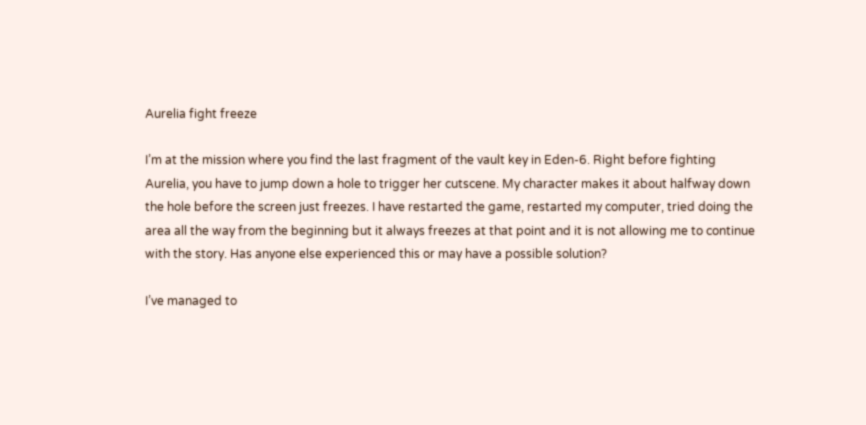Aurelia fight freeze

I’m at the mission where you find the last fragment of the vault key in Eden-6. Right before fighting Aurelia, you have to jump down a hole to trigger her cutscene. My character makes it about halfway down the hole before the screen just freezes. I have restarted the game, restarted my computer, tried doing the area all the way from the beginning but it always freezes at that point and it is not allowing me to continue with the story. Has anyone else experienced this or may have a possible solution?

I’ve managed to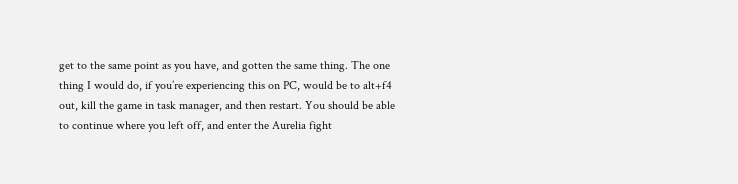get to the same point as you have, and gotten the same thing. The one thing I would do, if you’re experiencing this on PC, would be to alt+f4 out, kill the game in task manager, and then restart. You should be able to continue where you left off, and enter the Aurelia fight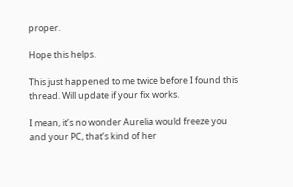proper.

Hope this helps.

This just happened to me twice before I found this thread. Will update if your fix works.

I mean, it’s no wonder Aurelia would freeze you and your PC, that’s kind of her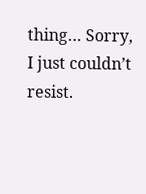thing… Sorry, I just couldn’t resist.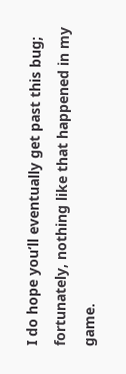I do hope you’ll eventually get past this bug; fortunately, nothing like that happened in my game.